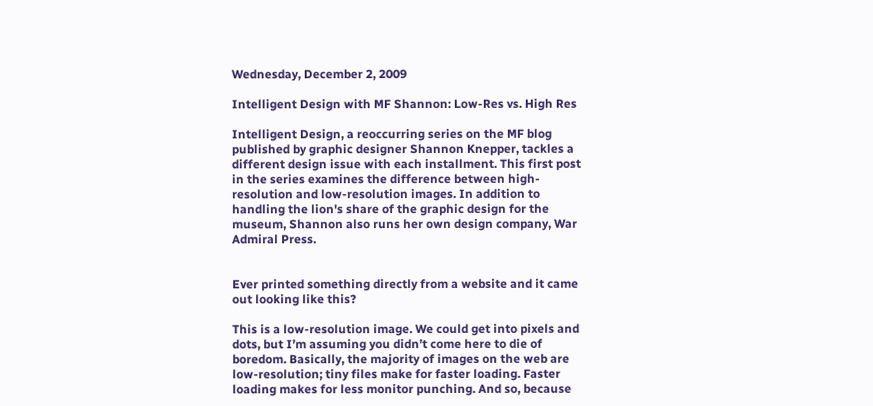Wednesday, December 2, 2009

Intelligent Design with MF Shannon: Low-Res vs. High Res

Intelligent Design, a reoccurring series on the MF blog published by graphic designer Shannon Knepper, tackles a different design issue with each installment. This first post in the series examines the difference between high-resolution and low-resolution images. In addition to handling the lion's share of the graphic design for the museum, Shannon also runs her own design company, War Admiral Press.


Ever printed something directly from a website and it came out looking like this?

This is a low-resolution image. We could get into pixels and dots, but I’m assuming you didn’t come here to die of boredom. Basically, the majority of images on the web are low-resolution; tiny files make for faster loading. Faster loading makes for less monitor punching. And so, because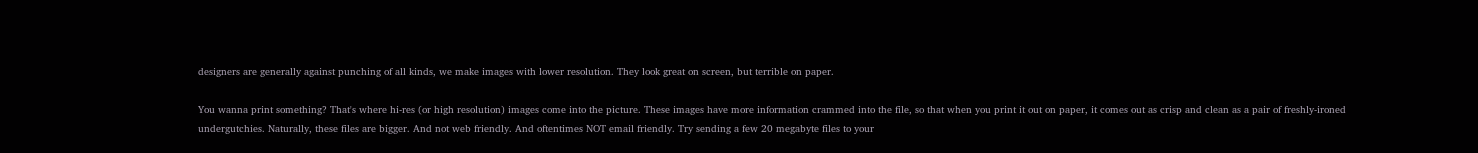designers are generally against punching of all kinds, we make images with lower resolution. They look great on screen, but terrible on paper.

You wanna print something? That's where hi-res (or high resolution) images come into the picture. These images have more information crammed into the file, so that when you print it out on paper, it comes out as crisp and clean as a pair of freshly-ironed undergutchies. Naturally, these files are bigger. And not web friendly. And oftentimes NOT email friendly. Try sending a few 20 megabyte files to your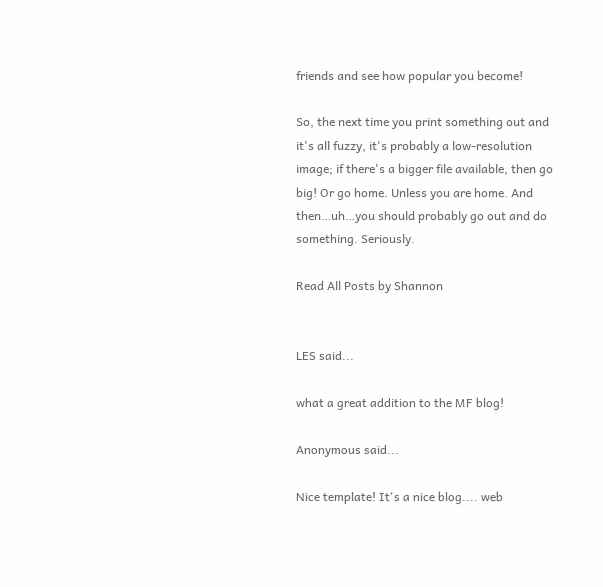friends and see how popular you become!

So, the next time you print something out and it's all fuzzy, it's probably a low-resolution image; if there's a bigger file available, then go big! Or go home. Unless you are home. And then…uh…you should probably go out and do something. Seriously.

Read All Posts by Shannon


LES said...

what a great addition to the MF blog!

Anonymous said...

Nice template! It's a nice blog.... web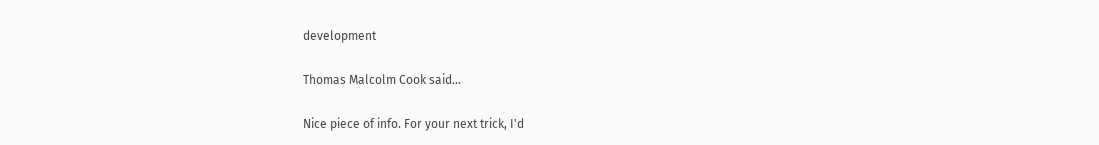development

Thomas Malcolm Cook said...

Nice piece of info. For your next trick, I'd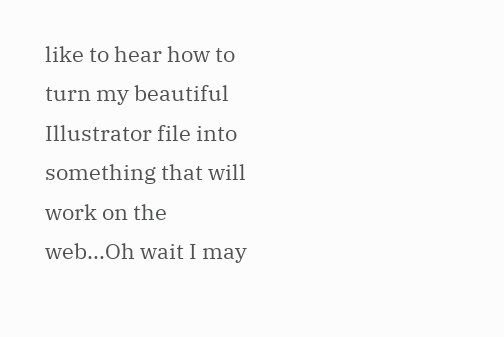like to hear how to turn my beautiful Illustrator file into something that will work on the web...Oh wait I may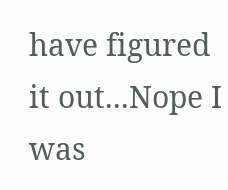have figured it out...Nope I was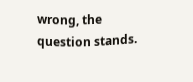wrong, the question stands.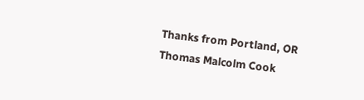Thanks from Portland, OR
Thomas Malcolm Cook